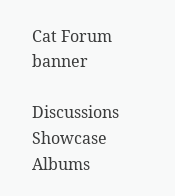Cat Forum banner

Discussions Showcase Albums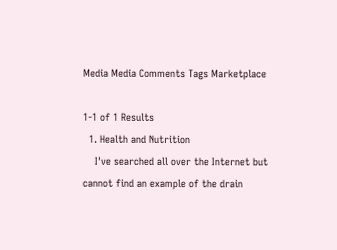Media Media Comments Tags Marketplace

1-1 of 1 Results
  1. Health and Nutrition
    I've searched all over the Internet but cannot find an example of the drain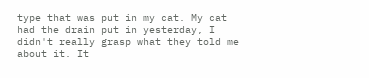type that was put in my cat. My cat had the drain put in yesterday, I didn't really grasp what they told me about it. It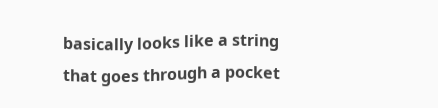basically looks like a string that goes through a pocket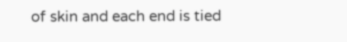of skin and each end is tied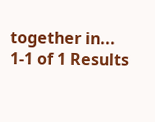together in...
1-1 of 1 Results